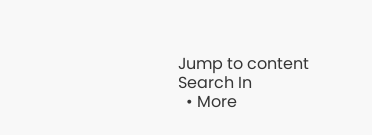Jump to content
Search In
  • More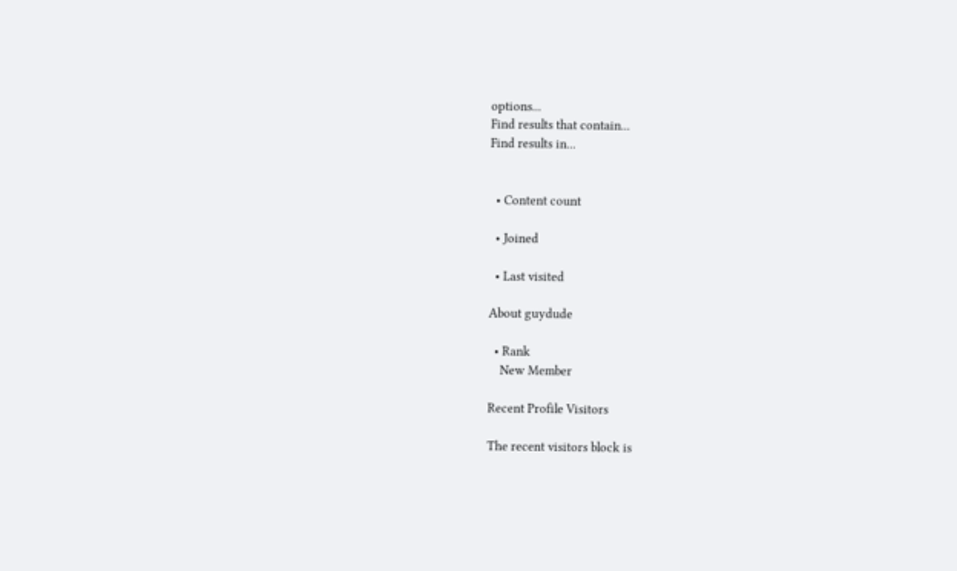options...
Find results that contain...
Find results in...


  • Content count

  • Joined

  • Last visited

About guydude

  • Rank
    New Member

Recent Profile Visitors

The recent visitors block is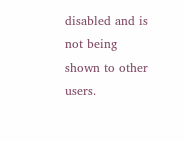disabled and is not being shown to other users.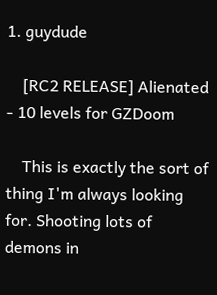1. guydude

    [RC2 RELEASE] Alienated - 10 levels for GZDoom

    This is exactly the sort of thing I'm always looking for. Shooting lots of demons in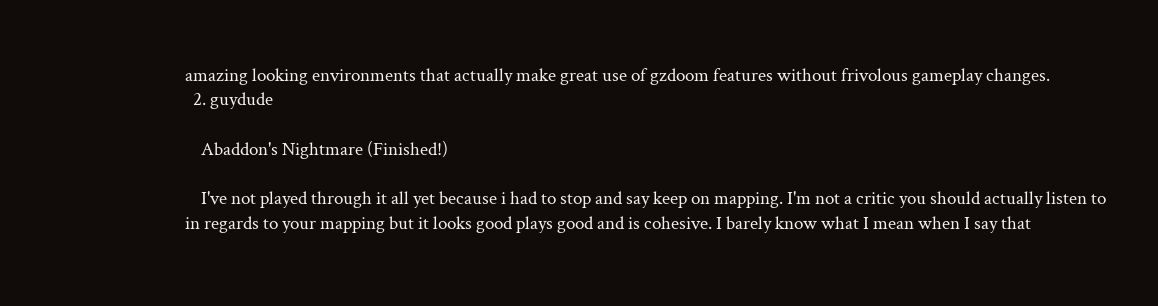amazing looking environments that actually make great use of gzdoom features without frivolous gameplay changes.
  2. guydude

    Abaddon's Nightmare (Finished!)

    I've not played through it all yet because i had to stop and say keep on mapping. I'm not a critic you should actually listen to in regards to your mapping but it looks good plays good and is cohesive. I barely know what I mean when I say that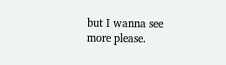but I wanna see more please.